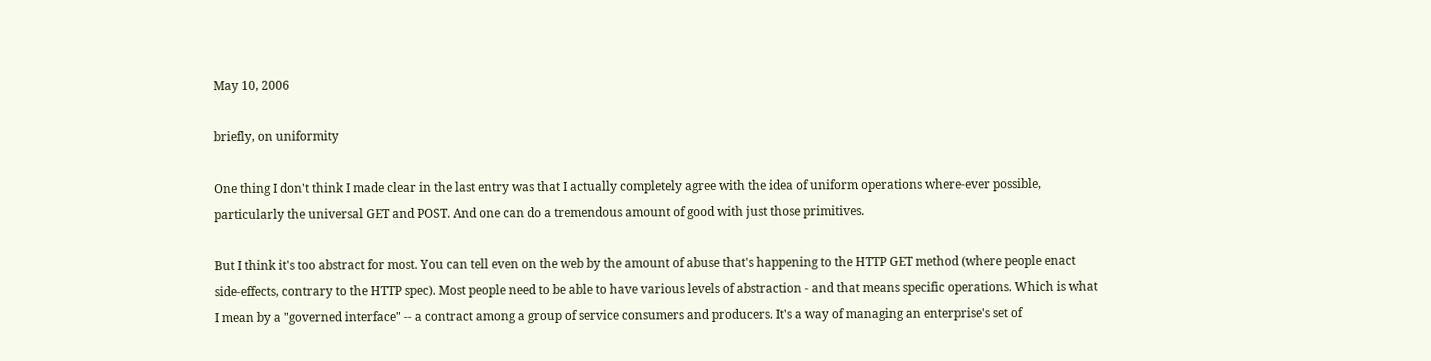May 10, 2006

briefly, on uniformity

One thing I don't think I made clear in the last entry was that I actually completely agree with the idea of uniform operations where-ever possible, particularly the universal GET and POST. And one can do a tremendous amount of good with just those primitives.

But I think it's too abstract for most. You can tell even on the web by the amount of abuse that's happening to the HTTP GET method (where people enact side-effects, contrary to the HTTP spec). Most people need to be able to have various levels of abstraction - and that means specific operations. Which is what I mean by a "governed interface" -- a contract among a group of service consumers and producers. It's a way of managing an enterprise's set of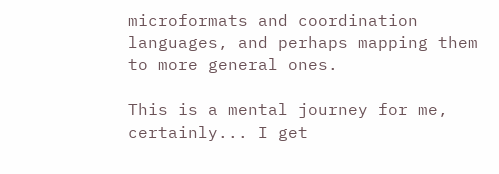microformats and coordination languages, and perhaps mapping them to more general ones.

This is a mental journey for me, certainly... I get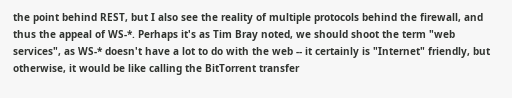the point behind REST, but I also see the reality of multiple protocols behind the firewall, and thus the appeal of WS-*. Perhaps it's as Tim Bray noted, we should shoot the term "web services", as WS-* doesn't have a lot to do with the web -- it certainly is "Internet" friendly, but otherwise, it would be like calling the BitTorrent transfer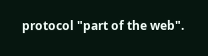protocol "part of the web".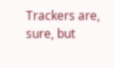Trackers are, sure, but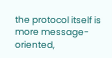the protocol itself is more message-oriented,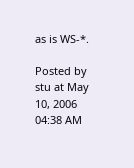as is WS-*.

Posted by stu at May 10, 2006 04:38 AM